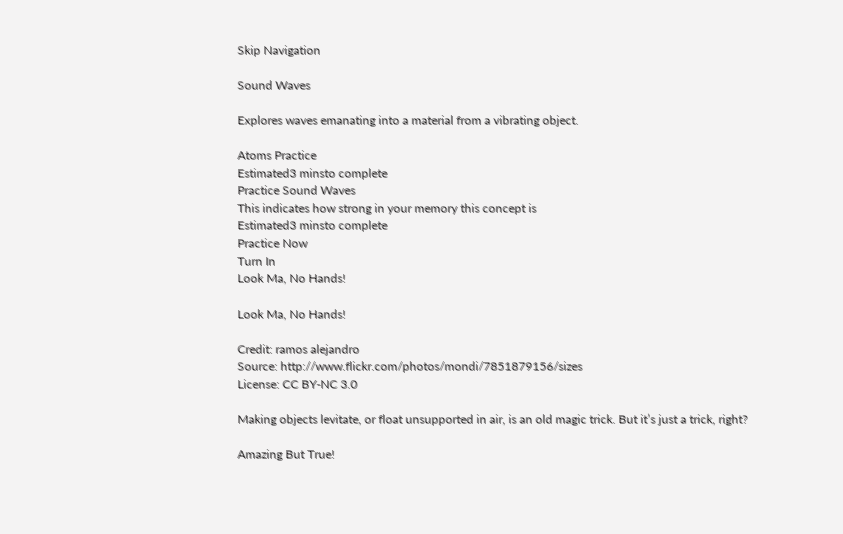Skip Navigation

Sound Waves

Explores waves emanating into a material from a vibrating object.

Atoms Practice
Estimated3 minsto complete
Practice Sound Waves
This indicates how strong in your memory this concept is
Estimated3 minsto complete
Practice Now
Turn In
Look Ma, No Hands!

Look Ma, No Hands!

Credit: ramos alejandro
Source: http://www.flickr.com/photos/mondi/7851879156/sizes
License: CC BY-NC 3.0

Making objects levitate, or float unsupported in air, is an old magic trick. But it’s just a trick, right?

Amazing But True!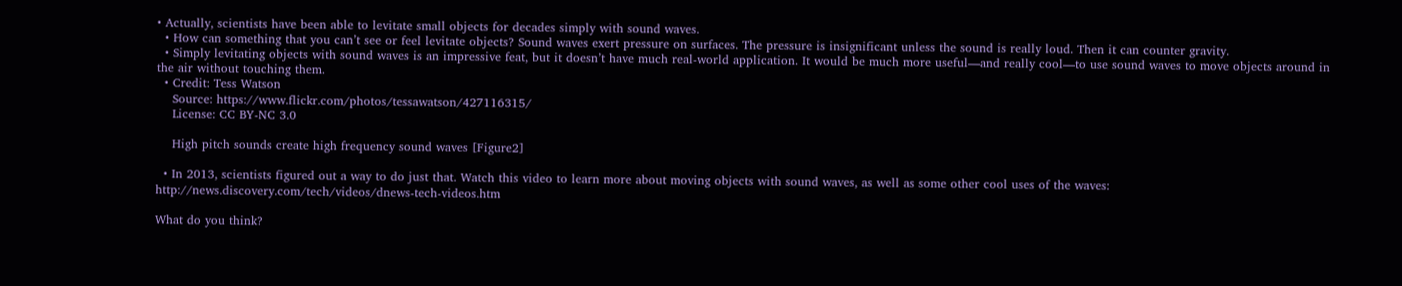• Actually, scientists have been able to levitate small objects for decades simply with sound waves.
  • How can something that you can’t see or feel levitate objects? Sound waves exert pressure on surfaces. The pressure is insignificant unless the sound is really loud. Then it can counter gravity.
  • Simply levitating objects with sound waves is an impressive feat, but it doesn’t have much real-world application. It would be much more useful—and really cool—to use sound waves to move objects around in the air without touching them.
  • Credit: Tess Watson
    Source: https://www.flickr.com/photos/tessawatson/427116315/
    License: CC BY-NC 3.0

    High pitch sounds create high frequency sound waves [Figure2]

  • In 2013, scientists figured out a way to do just that. Watch this video to learn more about moving objects with sound waves, as well as some other cool uses of the waves: http://news.discovery.com/tech/videos/dnews-tech-videos.htm

What do you think?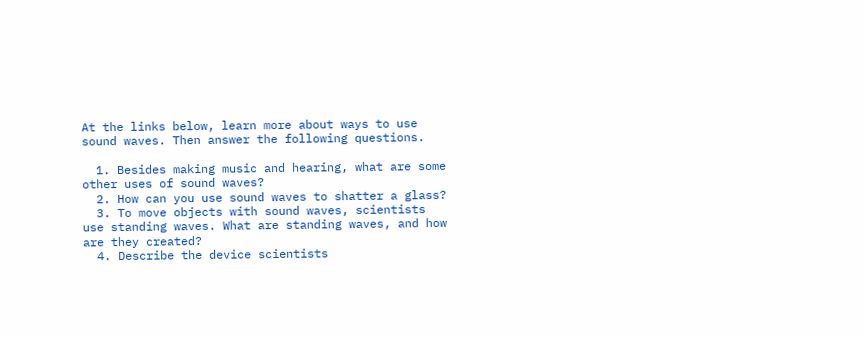At the links below, learn more about ways to use sound waves. Then answer the following questions.

  1. Besides making music and hearing, what are some other uses of sound waves?
  2. How can you use sound waves to shatter a glass?
  3. To move objects with sound waves, scientists use standing waves. What are standing waves, and how are they created?
  4. Describe the device scientists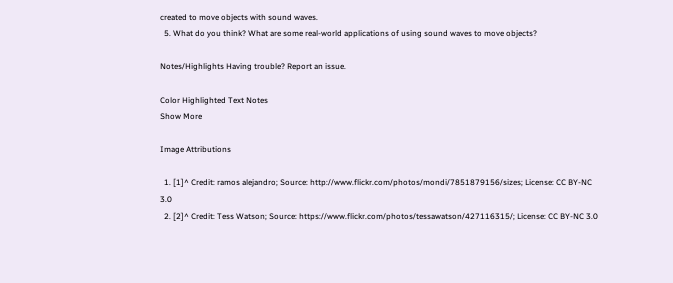created to move objects with sound waves.
  5. What do you think? What are some real-world applications of using sound waves to move objects?

Notes/Highlights Having trouble? Report an issue.

Color Highlighted Text Notes
Show More

Image Attributions

  1. [1]^ Credit: ramos alejandro; Source: http://www.flickr.com/photos/mondi/7851879156/sizes; License: CC BY-NC 3.0
  2. [2]^ Credit: Tess Watson; Source: https://www.flickr.com/photos/tessawatson/427116315/; License: CC BY-NC 3.0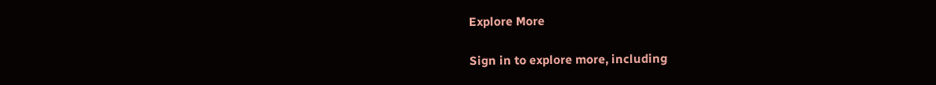Explore More

Sign in to explore more, including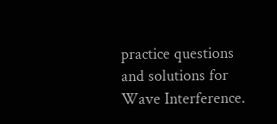practice questions and solutions for Wave Interference.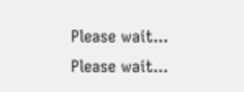Please wait...
Please wait...